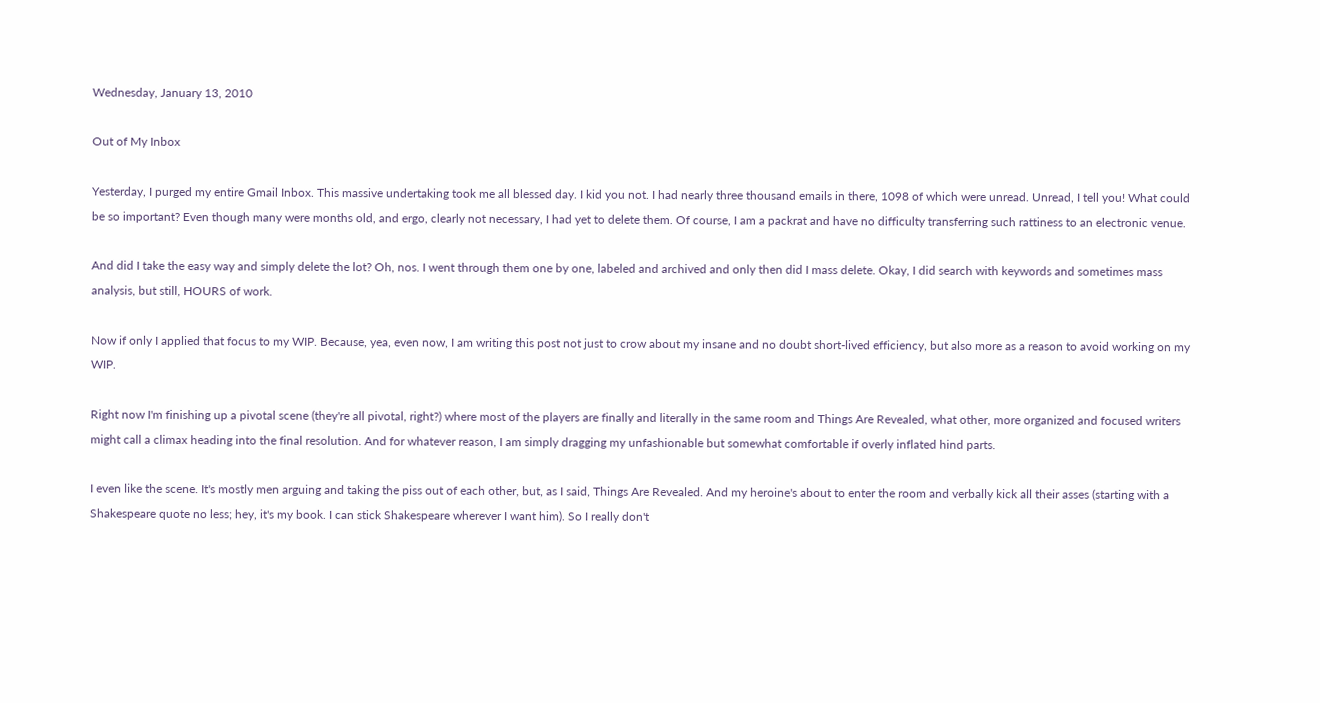Wednesday, January 13, 2010

Out of My Inbox

Yesterday, I purged my entire Gmail Inbox. This massive undertaking took me all blessed day. I kid you not. I had nearly three thousand emails in there, 1098 of which were unread. Unread, I tell you! What could be so important? Even though many were months old, and ergo, clearly not necessary, I had yet to delete them. Of course, I am a packrat and have no difficulty transferring such rattiness to an electronic venue.

And did I take the easy way and simply delete the lot? Oh, nos. I went through them one by one, labeled and archived and only then did I mass delete. Okay, I did search with keywords and sometimes mass analysis, but still, HOURS of work.

Now if only I applied that focus to my WIP. Because, yea, even now, I am writing this post not just to crow about my insane and no doubt short-lived efficiency, but also more as a reason to avoid working on my WIP.

Right now I'm finishing up a pivotal scene (they're all pivotal, right?) where most of the players are finally and literally in the same room and Things Are Revealed, what other, more organized and focused writers might call a climax heading into the final resolution. And for whatever reason, I am simply dragging my unfashionable but somewhat comfortable if overly inflated hind parts.

I even like the scene. It's mostly men arguing and taking the piss out of each other, but, as I said, Things Are Revealed. And my heroine's about to enter the room and verbally kick all their asses (starting with a Shakespeare quote no less; hey, it's my book. I can stick Shakespeare wherever I want him). So I really don't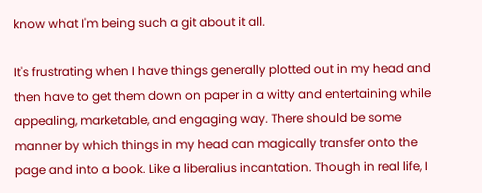know what I'm being such a git about it all.

It's frustrating when I have things generally plotted out in my head and then have to get them down on paper in a witty and entertaining while appealing, marketable, and engaging way. There should be some manner by which things in my head can magically transfer onto the page and into a book. Like a liberalius incantation. Though in real life, I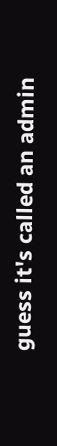guess it's called an admin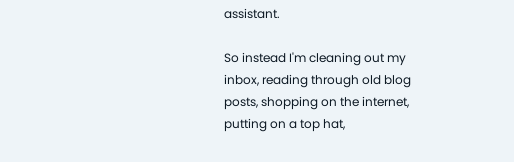assistant.

So instead I'm cleaning out my inbox, reading through old blog posts, shopping on the internet, putting on a top hat,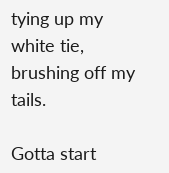tying up my white tie, brushing off my tails.

Gotta start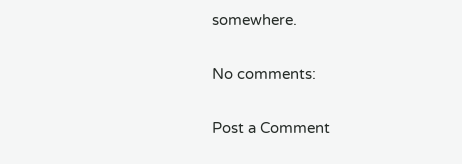somewhere.

No comments:

Post a Comment